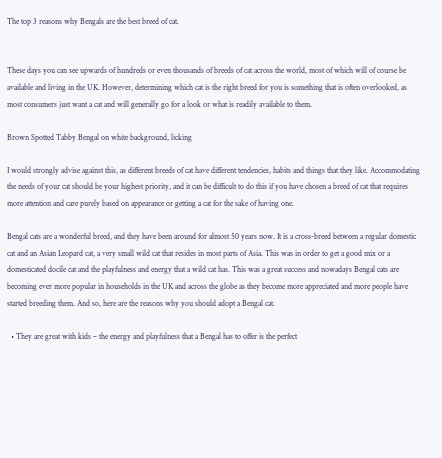The top 3 reasons why Bengals are the best breed of cat.


These days you can see upwards of hundreds or even thousands of breeds of cat across the world, most of which will of course be available and living in the UK. However, determining which cat is the right breed for you is something that is often overlooked, as most consumers just want a cat and will generally go for a look or what is readily available to them.

Brown Spotted Tabby Bengal on white background, licking

I would strongly advise against this, as different breeds of cat have different tendencies, habits and things that they like. Accommodating the needs of your cat should be your highest priority, and it can be difficult to do this if you have chosen a breed of cat that requires more attention and care purely based on appearance or getting a cat for the sake of having one.

Bengal cats are a wonderful breed, and they have been around for almost 50 years now. It is a cross-breed between a regular domestic cat and an Asian Leopard cat, a very small wild cat that resides in most parts of Asia. This was in order to get a good mix or a domesticated docile cat and the playfulness and energy that a wild cat has. This was a great success and nowadays Bengal cats are becoming ever more popular in households in the UK and across the globe as they become more appreciated and more people have started breeding them. And so, here are the reasons why you should adopt a Bengal cat.

  • They are great with kids – the energy and playfulness that a Bengal has to offer is the perfect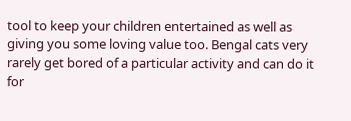tool to keep your children entertained as well as giving you some loving value too. Bengal cats very rarely get bored of a particular activity and can do it for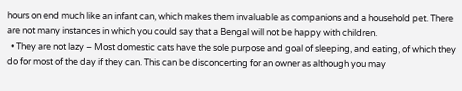hours on end much like an infant can, which makes them invaluable as companions and a household pet. There are not many instances in which you could say that a Bengal will not be happy with children.
  • They are not lazy – Most domestic cats have the sole purpose and goal of sleeping, and eating, of which they do for most of the day if they can. This can be disconcerting for an owner as although you may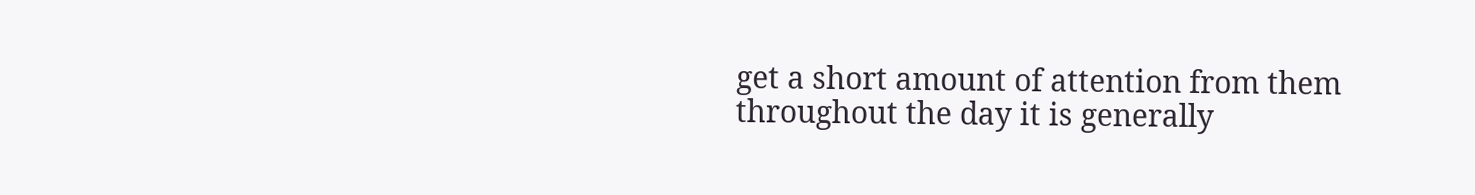get a short amount of attention from them throughout the day it is generally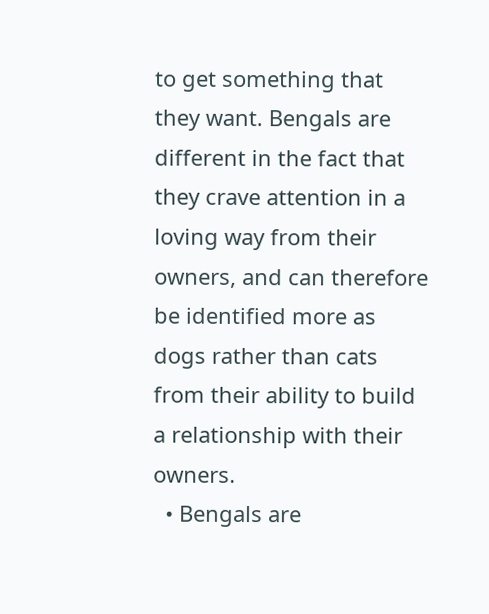to get something that they want. Bengals are different in the fact that they crave attention in a loving way from their owners, and can therefore be identified more as dogs rather than cats from their ability to build a relationship with their owners.
  • Bengals are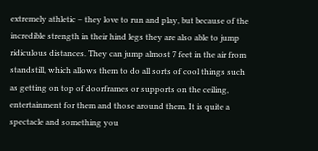extremely athletic – they love to run and play, but because of the incredible strength in their hind legs they are also able to jump ridiculous distances. They can jump almost 7 feet in the air from standstill, which allows them to do all sorts of cool things such as getting on top of doorframes or supports on the ceiling, entertainment for them and those around them. It is quite a spectacle and something you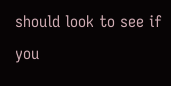should look to see if you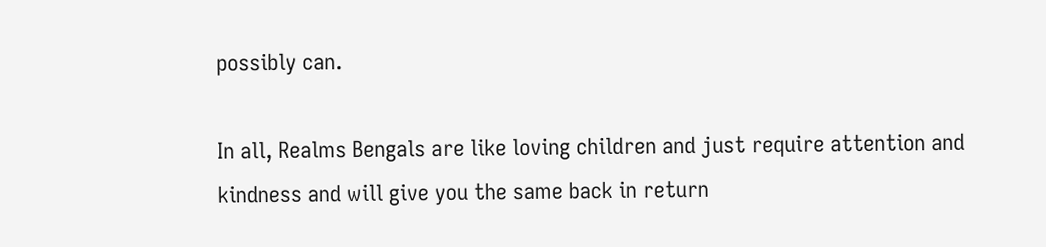possibly can.

In all, Realms Bengals are like loving children and just require attention and kindness and will give you the same back in return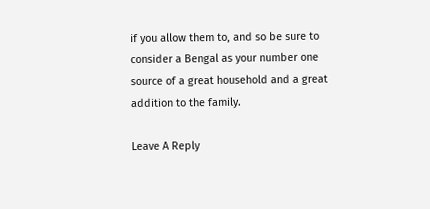if you allow them to, and so be sure to consider a Bengal as your number one source of a great household and a great addition to the family.

Leave A Reply